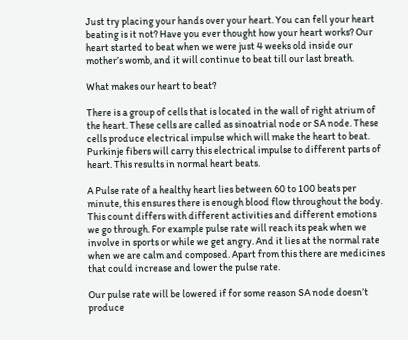Just try placing your hands over your heart. You can fell your heart beating is it not? Have you ever thought how your heart works? Our heart started to beat when we were just 4 weeks old inside our mother’s womb, and it will continue to beat till our last breath.

What makes our heart to beat?

There is a group of cells that is located in the wall of right atrium of the heart. These cells are called as sinoatrial node or SA node. These cells produce electrical impulse which will make the heart to beat. Purkinje fibers will carry this electrical impulse to different parts of heart. This results in normal heart beats.

A Pulse rate of a healthy heart lies between 60 to 100 beats per minute, this ensures there is enough blood flow throughout the body. This count differs with different activities and different emotions we go through. For example pulse rate will reach its peak when we involve in sports or while we get angry. And it lies at the normal rate when we are calm and composed. Apart from this there are medicines that could increase and lower the pulse rate.

Our pulse rate will be lowered if for some reason SA node doesn’t produce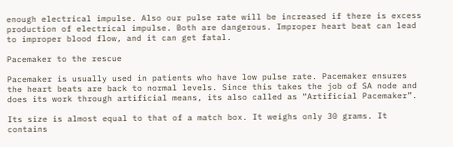enough electrical impulse. Also our pulse rate will be increased if there is excess production of electrical impulse. Both are dangerous. Improper heart beat can lead to improper blood flow, and it can get fatal.

Pacemaker to the rescue

Pacemaker is usually used in patients who have low pulse rate. Pacemaker ensures the heart beats are back to normal levels. Since this takes the job of SA node and does its work through artificial means, its also called as “Artificial Pacemaker”.

Its size is almost equal to that of a match box. It weighs only 30 grams. It contains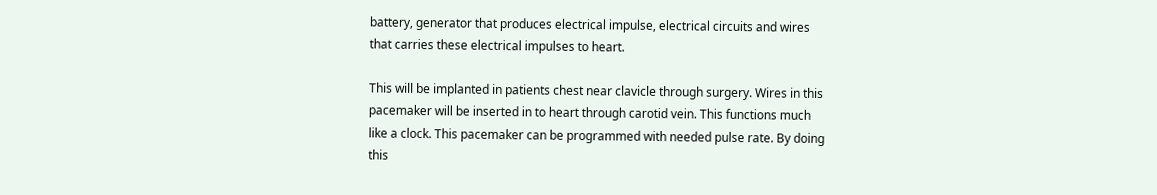battery, generator that produces electrical impulse, electrical circuits and wires that carries these electrical impulses to heart.

This will be implanted in patients chest near clavicle through surgery. Wires in this pacemaker will be inserted in to heart through carotid vein. This functions much like a clock. This pacemaker can be programmed with needed pulse rate. By doing this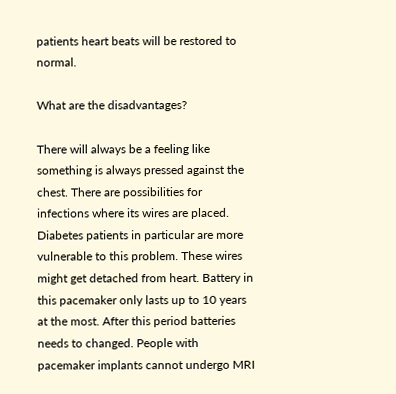patients heart beats will be restored to normal.

What are the disadvantages?

There will always be a feeling like something is always pressed against the chest. There are possibilities for infections where its wires are placed. Diabetes patients in particular are more vulnerable to this problem. These wires might get detached from heart. Battery in this pacemaker only lasts up to 10 years at the most. After this period batteries needs to changed. People with pacemaker implants cannot undergo MRI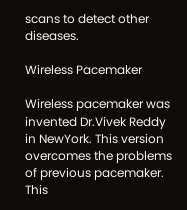scans to detect other diseases.

Wireless Pacemaker

Wireless pacemaker was invented Dr.Vivek Reddy in NewYork. This version overcomes the problems of previous pacemaker. This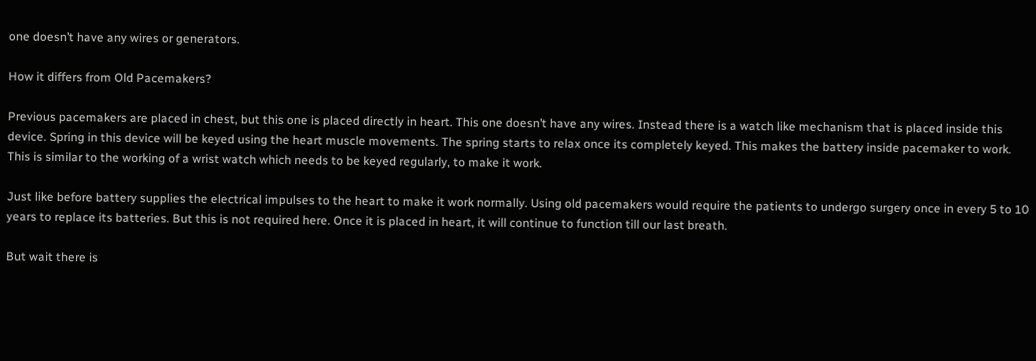one doesn’t have any wires or generators.

How it differs from Old Pacemakers?

Previous pacemakers are placed in chest, but this one is placed directly in heart. This one doesn’t have any wires. Instead there is a watch like mechanism that is placed inside this device. Spring in this device will be keyed using the heart muscle movements. The spring starts to relax once its completely keyed. This makes the battery inside pacemaker to work. This is similar to the working of a wrist watch which needs to be keyed regularly, to make it work.

Just like before battery supplies the electrical impulses to the heart to make it work normally. Using old pacemakers would require the patients to undergo surgery once in every 5 to 10 years to replace its batteries. But this is not required here. Once it is placed in heart, it will continue to function till our last breath.

But wait there is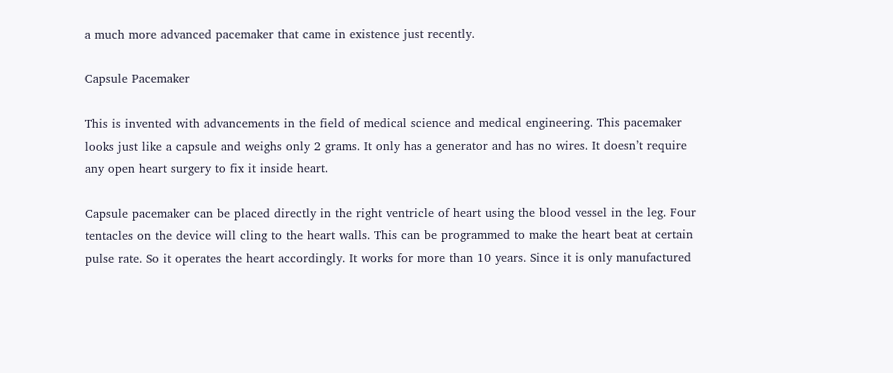a much more advanced pacemaker that came in existence just recently.

Capsule Pacemaker

This is invented with advancements in the field of medical science and medical engineering. This pacemaker looks just like a capsule and weighs only 2 grams. It only has a generator and has no wires. It doesn’t require any open heart surgery to fix it inside heart.

Capsule pacemaker can be placed directly in the right ventricle of heart using the blood vessel in the leg. Four tentacles on the device will cling to the heart walls. This can be programmed to make the heart beat at certain pulse rate. So it operates the heart accordingly. It works for more than 10 years. Since it is only manufactured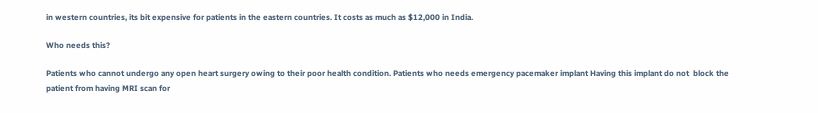in western countries, its bit expensive for patients in the eastern countries. It costs as much as $12,000 in India.

Who needs this?

Patients who cannot undergo any open heart surgery owing to their poor health condition. Patients who needs emergency pacemaker implant Having this implant do not  block the patient from having MRI scan for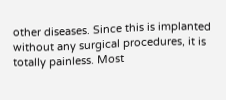other diseases. Since this is implanted without any surgical procedures, it is totally painless. Most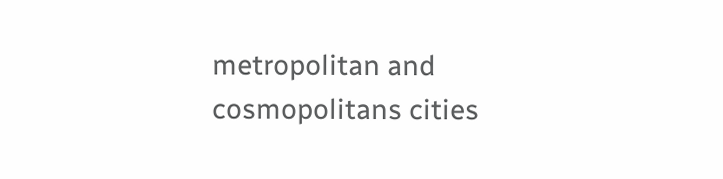metropolitan and cosmopolitans cities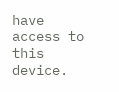have access to this device.